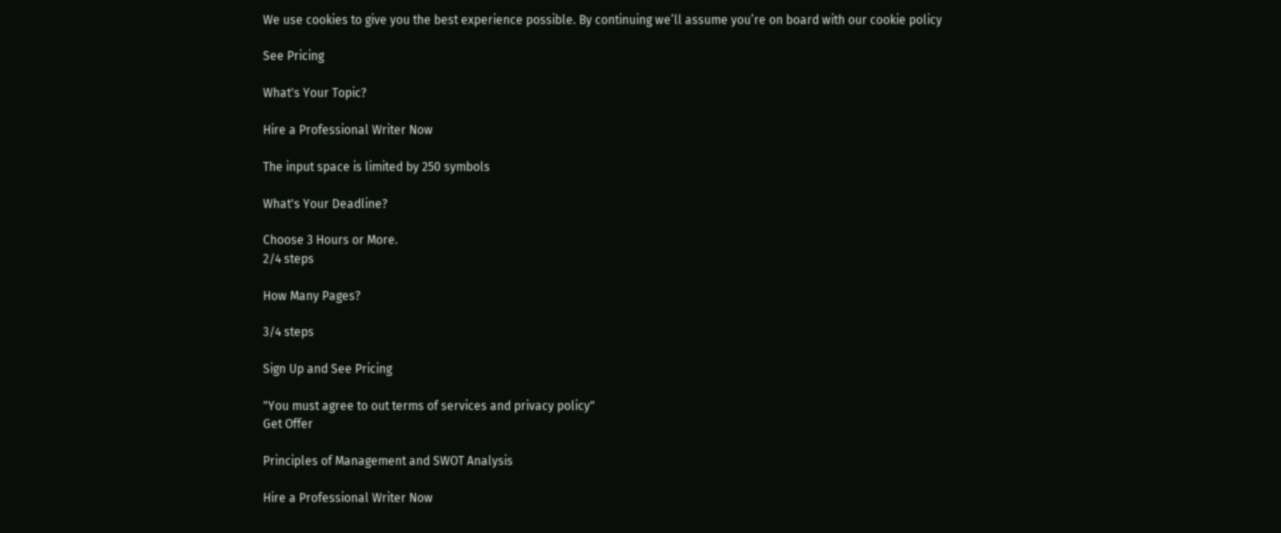We use cookies to give you the best experience possible. By continuing we’ll assume you’re on board with our cookie policy

See Pricing

What's Your Topic?

Hire a Professional Writer Now

The input space is limited by 250 symbols

What's Your Deadline?

Choose 3 Hours or More.
2/4 steps

How Many Pages?

3/4 steps

Sign Up and See Pricing

"You must agree to out terms of services and privacy policy"
Get Offer

Principles of Management and SWOT Analysis

Hire a Professional Writer Now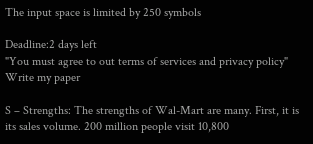The input space is limited by 250 symbols

Deadline:2 days left
"You must agree to out terms of services and privacy policy"
Write my paper

S – Strengths: The strengths of Wal-Mart are many. First, it is its sales volume. 200 million people visit 10,800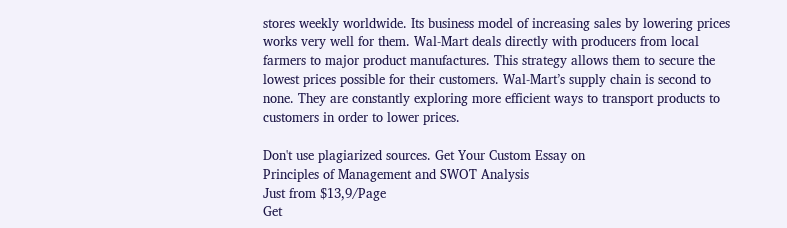stores weekly worldwide. Its business model of increasing sales by lowering prices works very well for them. Wal-Mart deals directly with producers from local farmers to major product manufactures. This strategy allows them to secure the lowest prices possible for their customers. Wal-Mart’s supply chain is second to none. They are constantly exploring more efficient ways to transport products to customers in order to lower prices.

Don't use plagiarized sources. Get Your Custom Essay on
Principles of Management and SWOT Analysis
Just from $13,9/Page
Get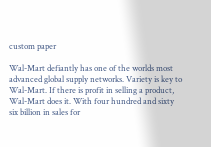custom paper

Wal-Mart defiantly has one of the worlds most advanced global supply networks. Variety is key to Wal-Mart. If there is profit in selling a product, Wal-Mart does it. With four hundred and sixty six billion in sales for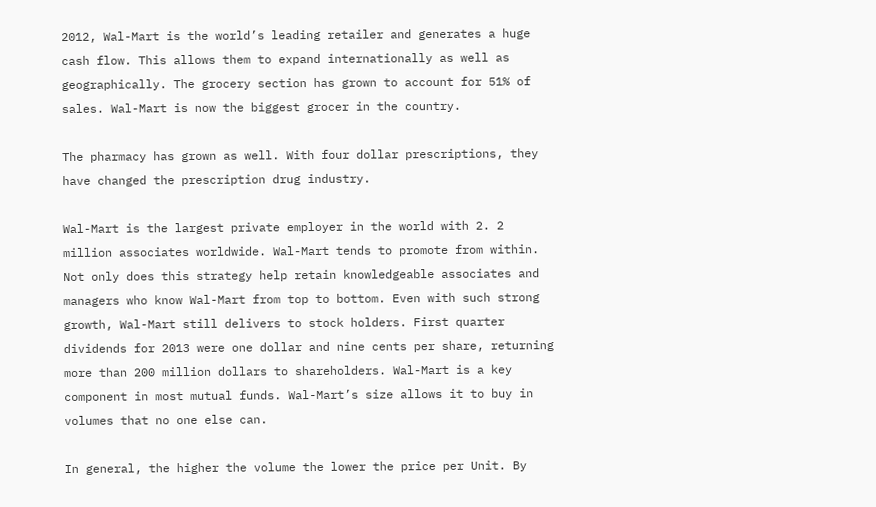2012, Wal-Mart is the world’s leading retailer and generates a huge cash flow. This allows them to expand internationally as well as geographically. The grocery section has grown to account for 51% of sales. Wal-Mart is now the biggest grocer in the country.

The pharmacy has grown as well. With four dollar prescriptions, they have changed the prescription drug industry.

Wal-Mart is the largest private employer in the world with 2. 2 million associates worldwide. Wal-Mart tends to promote from within. Not only does this strategy help retain knowledgeable associates and managers who know Wal-Mart from top to bottom. Even with such strong growth, Wal-Mart still delivers to stock holders. First quarter dividends for 2013 were one dollar and nine cents per share, returning more than 200 million dollars to shareholders. Wal-Mart is a key component in most mutual funds. Wal-Mart’s size allows it to buy in volumes that no one else can.

In general, the higher the volume the lower the price per Unit. By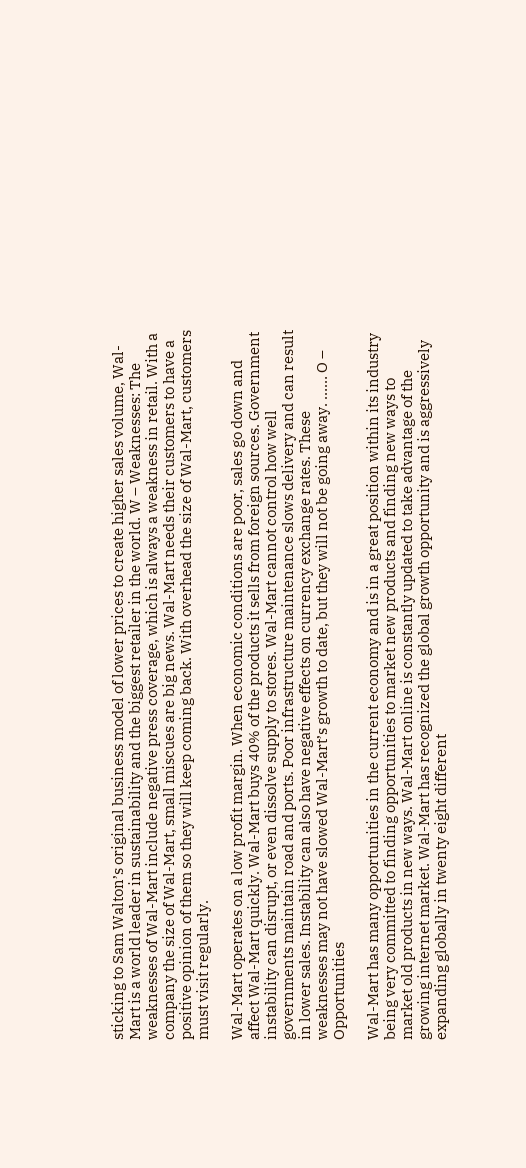sticking to Sam Walton’s original business model of lower prices to create higher sales volume, Wal-Mart is a world leader in sustainability and the biggest retailer in the world. W – Weaknesses: The weaknesses of Wal-Mart include negative press coverage, which is always a weakness in retail. With a company the size of Wal-Mart, small miscues are big news. Wal-Mart needs their customers to have a positive opinion of them so they will keep coming back. With overhead the size of Wal-Mart, customers must visit regularly.

Wal-Mart operates on a low profit margin. When economic conditions are poor, sales go down and affect Wal-Mart quickly. Wal-Mart buys 40% of the products it sells from foreign sources. Government instability can disrupt, or even dissolve supply to stores. Wal-Mart cannot control how well governments maintain road and ports. Poor infrastructure maintenance slows delivery and can result in lower sales. Instability can also have negative effects on currency exchange rates. These weaknesses may not have slowed Wal-Mart’s growth to date, but they will not be going away. …… O – Opportunities

Wal-Mart has many opportunities in the current economy and is in a great position within its industry being very committed to finding opportunities to market new products and finding new ways to market old products in new ways. Wal-Mart online is constantly updated to take advantage of the growing internet market. Wal-Mart has recognized the global growth opportunity and is aggressively expanding globally in twenty eight different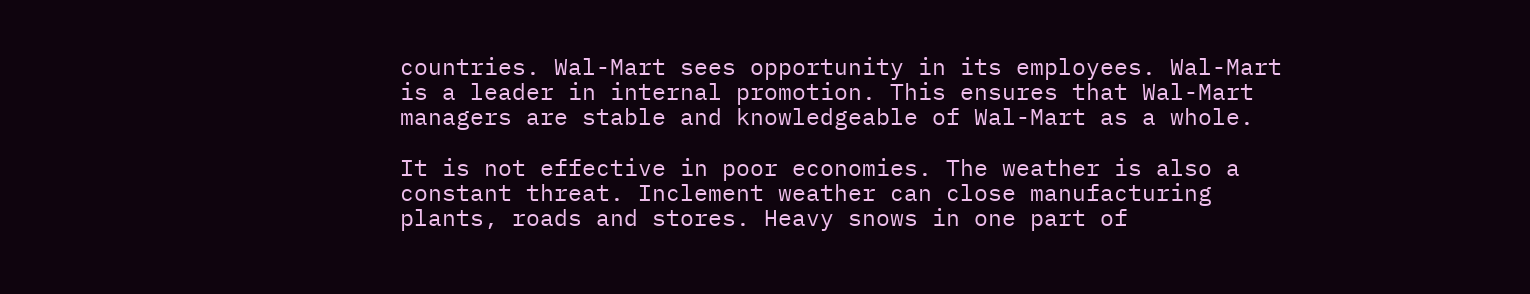countries. Wal-Mart sees opportunity in its employees. Wal-Mart is a leader in internal promotion. This ensures that Wal-Mart managers are stable and knowledgeable of Wal-Mart as a whole.

It is not effective in poor economies. The weather is also a constant threat. Inclement weather can close manufacturing plants, roads and stores. Heavy snows in one part of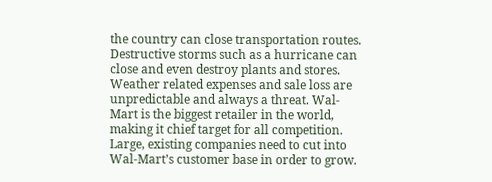the country can close transportation routes. Destructive storms such as a hurricane can close and even destroy plants and stores. Weather related expenses and sale loss are unpredictable and always a threat. Wal-Mart is the biggest retailer in the world, making it chief target for all competition. Large, existing companies need to cut into Wal-Mart’s customer base in order to grow.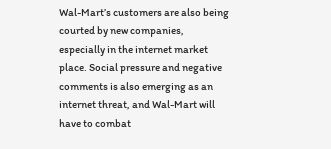Wal-Mart’s customers are also being courted by new companies, especially in the internet market place. Social pressure and negative comments is also emerging as an internet threat, and Wal-Mart will have to combat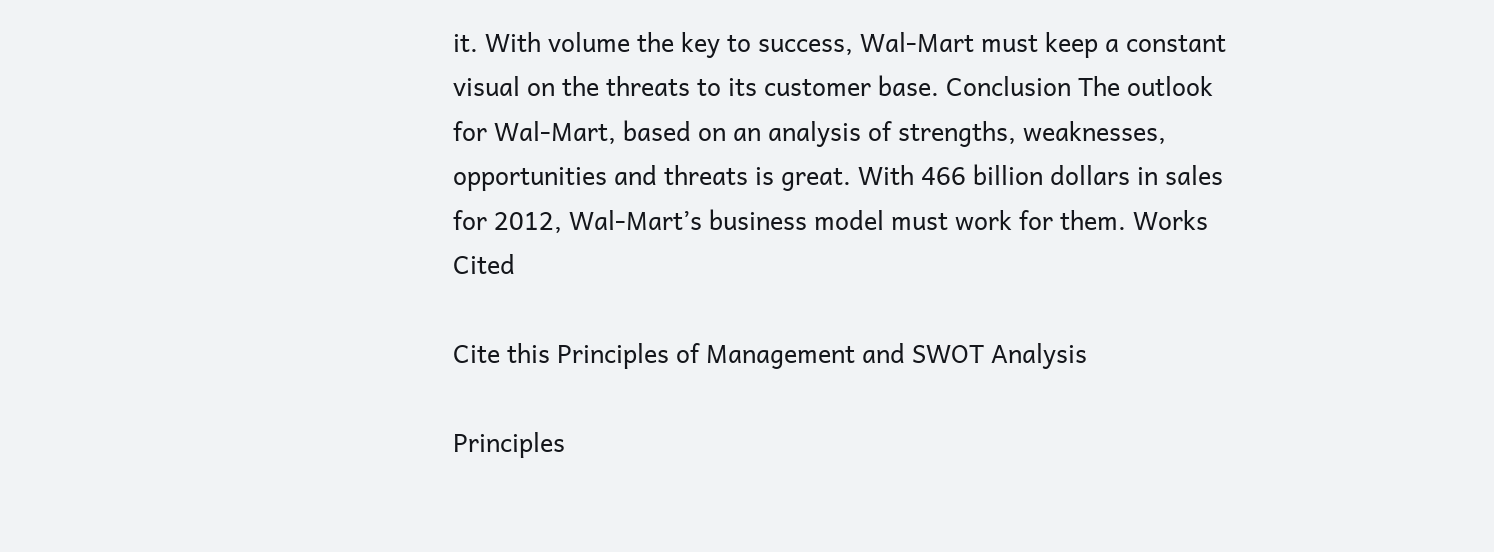it. With volume the key to success, Wal-Mart must keep a constant visual on the threats to its customer base. Conclusion The outlook for Wal-Mart, based on an analysis of strengths, weaknesses, opportunities and threats is great. With 466 billion dollars in sales for 2012, Wal-Mart’s business model must work for them. Works Cited

Cite this Principles of Management and SWOT Analysis

Principles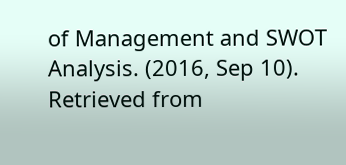of Management and SWOT Analysis. (2016, Sep 10). Retrieved from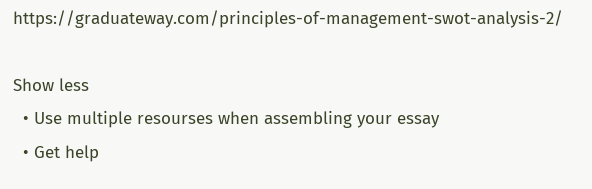https://graduateway.com/principles-of-management-swot-analysis-2/

Show less
  • Use multiple resourses when assembling your essay
  • Get help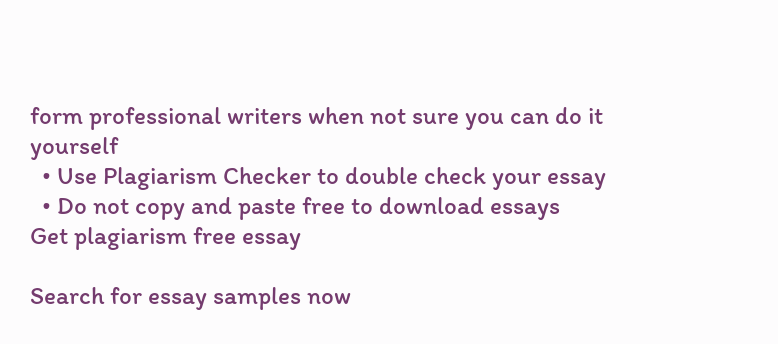form professional writers when not sure you can do it yourself
  • Use Plagiarism Checker to double check your essay
  • Do not copy and paste free to download essays
Get plagiarism free essay

Search for essay samples now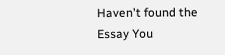Haven't found the Essay You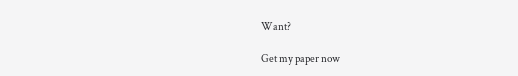Want?

Get my paper now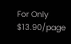For Only $13.90/page